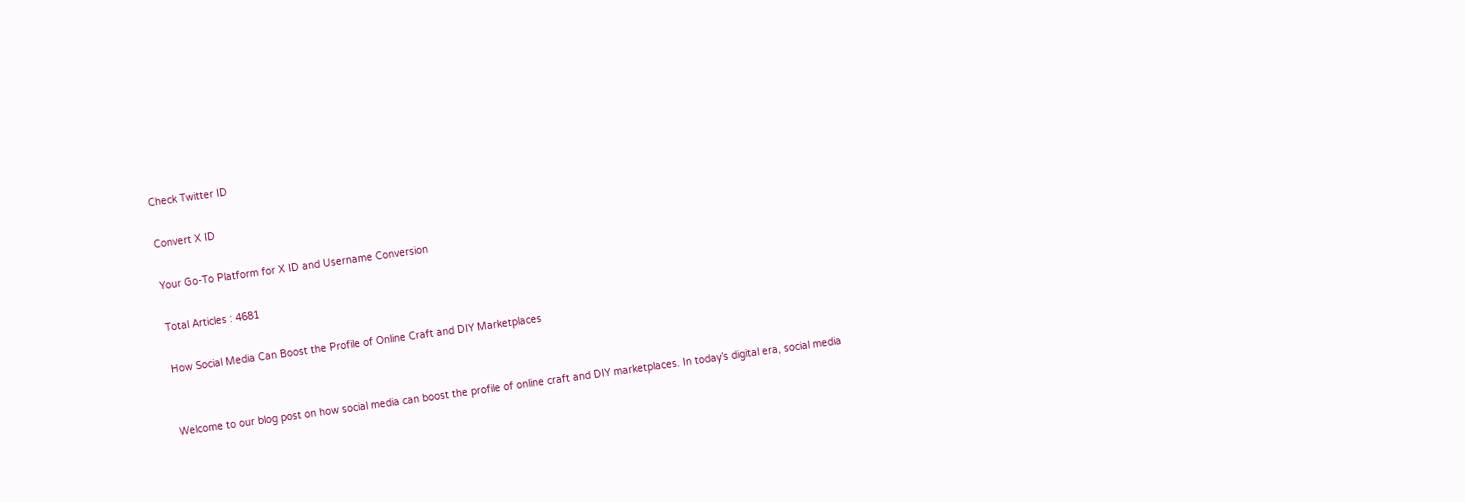Check Twitter ID

Convert X ID

Your Go-To Platform for X ID and Username Conversion

Total Articles : 4681

How Social Media Can Boost the Profile of Online Craft and DIY Marketplaces


Welcome to our blog post on how social media can boost the profile of online craft and DIY marketplaces. In today’s digital era, social media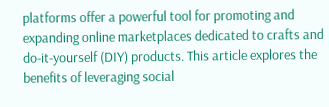platforms offer a powerful tool for promoting and expanding online marketplaces dedicated to crafts and do-it-yourself (DIY) products. This article explores the benefits of leveraging social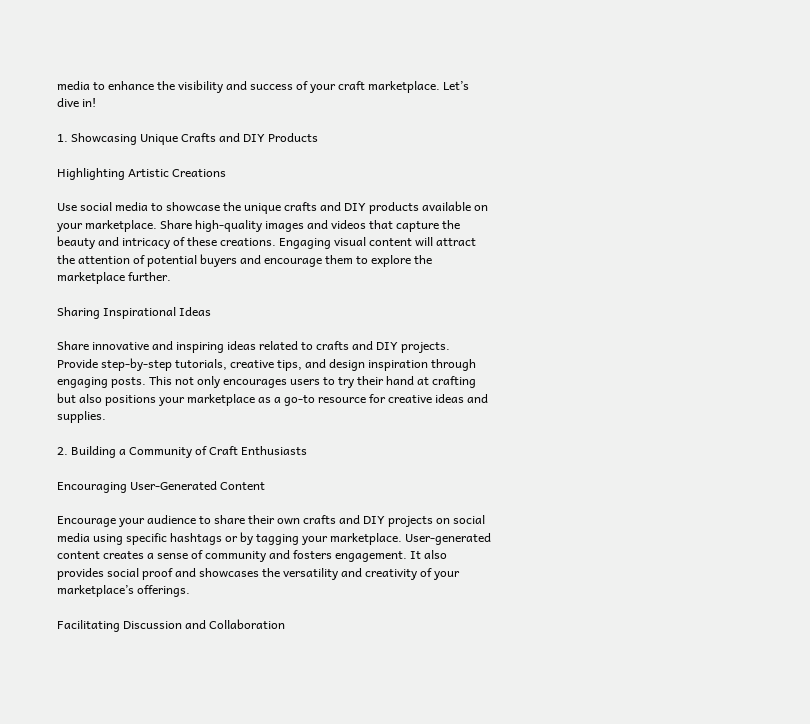media to enhance the visibility and success of your craft marketplace. Let’s dive in!

1. Showcasing Unique Crafts and DIY Products

Highlighting Artistic Creations

Use social media to showcase the unique crafts and DIY products available on your marketplace. Share high-quality images and videos that capture the beauty and intricacy of these creations. Engaging visual content will attract the attention of potential buyers and encourage them to explore the marketplace further.

Sharing Inspirational Ideas

Share innovative and inspiring ideas related to crafts and DIY projects. Provide step-by-step tutorials, creative tips, and design inspiration through engaging posts. This not only encourages users to try their hand at crafting but also positions your marketplace as a go-to resource for creative ideas and supplies.

2. Building a Community of Craft Enthusiasts

Encouraging User-Generated Content

Encourage your audience to share their own crafts and DIY projects on social media using specific hashtags or by tagging your marketplace. User-generated content creates a sense of community and fosters engagement. It also provides social proof and showcases the versatility and creativity of your marketplace’s offerings.

Facilitating Discussion and Collaboration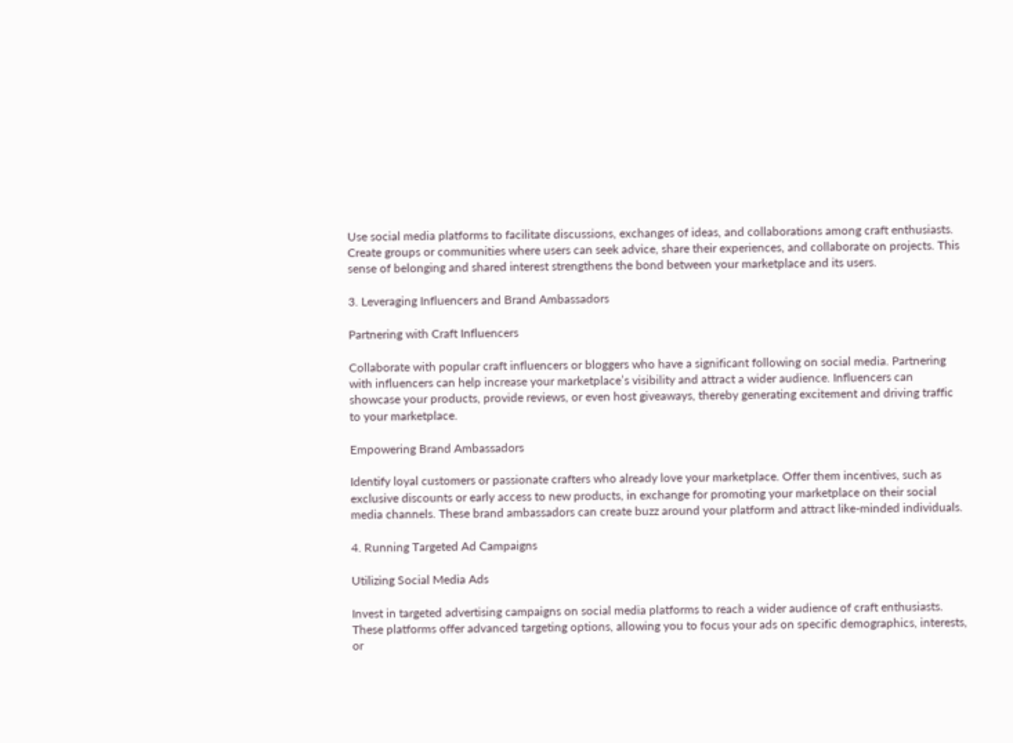Use social media platforms to facilitate discussions, exchanges of ideas, and collaborations among craft enthusiasts. Create groups or communities where users can seek advice, share their experiences, and collaborate on projects. This sense of belonging and shared interest strengthens the bond between your marketplace and its users.

3. Leveraging Influencers and Brand Ambassadors

Partnering with Craft Influencers

Collaborate with popular craft influencers or bloggers who have a significant following on social media. Partnering with influencers can help increase your marketplace’s visibility and attract a wider audience. Influencers can showcase your products, provide reviews, or even host giveaways, thereby generating excitement and driving traffic to your marketplace.

Empowering Brand Ambassadors

Identify loyal customers or passionate crafters who already love your marketplace. Offer them incentives, such as exclusive discounts or early access to new products, in exchange for promoting your marketplace on their social media channels. These brand ambassadors can create buzz around your platform and attract like-minded individuals.

4. Running Targeted Ad Campaigns

Utilizing Social Media Ads

Invest in targeted advertising campaigns on social media platforms to reach a wider audience of craft enthusiasts. These platforms offer advanced targeting options, allowing you to focus your ads on specific demographics, interests, or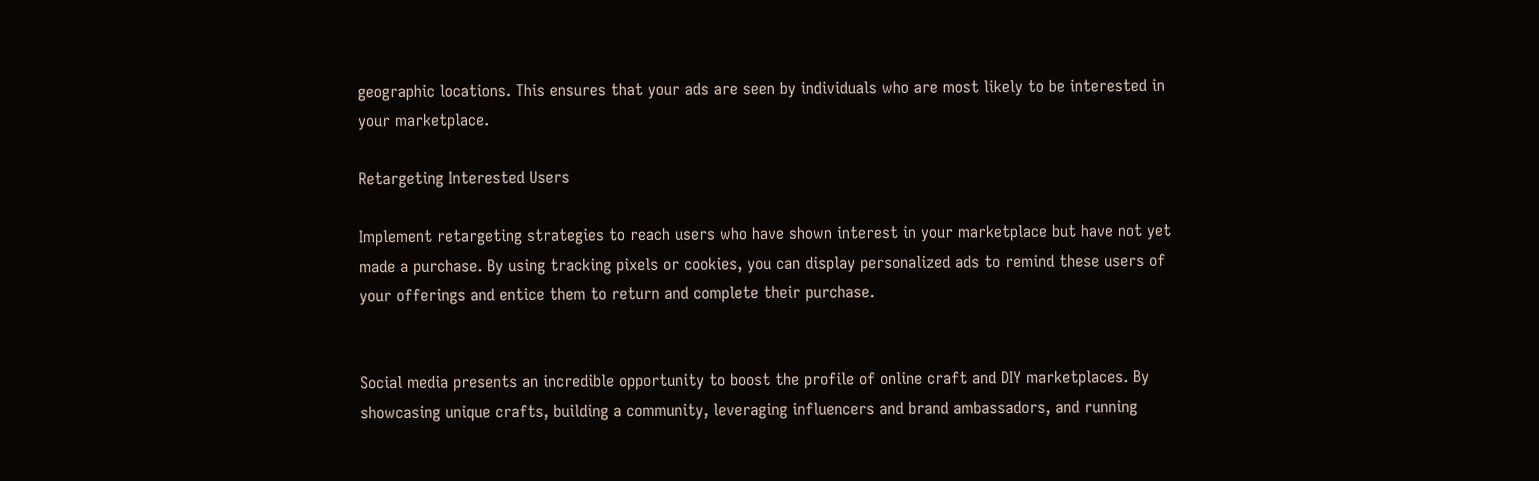geographic locations. This ensures that your ads are seen by individuals who are most likely to be interested in your marketplace.

Retargeting Interested Users

Implement retargeting strategies to reach users who have shown interest in your marketplace but have not yet made a purchase. By using tracking pixels or cookies, you can display personalized ads to remind these users of your offerings and entice them to return and complete their purchase.


Social media presents an incredible opportunity to boost the profile of online craft and DIY marketplaces. By showcasing unique crafts, building a community, leveraging influencers and brand ambassadors, and running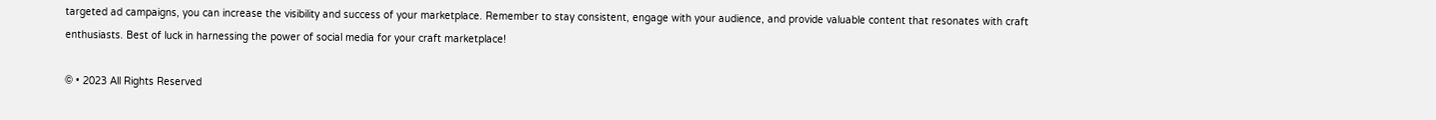targeted ad campaigns, you can increase the visibility and success of your marketplace. Remember to stay consistent, engage with your audience, and provide valuable content that resonates with craft enthusiasts. Best of luck in harnessing the power of social media for your craft marketplace!

© • 2023 All Rights Reserved